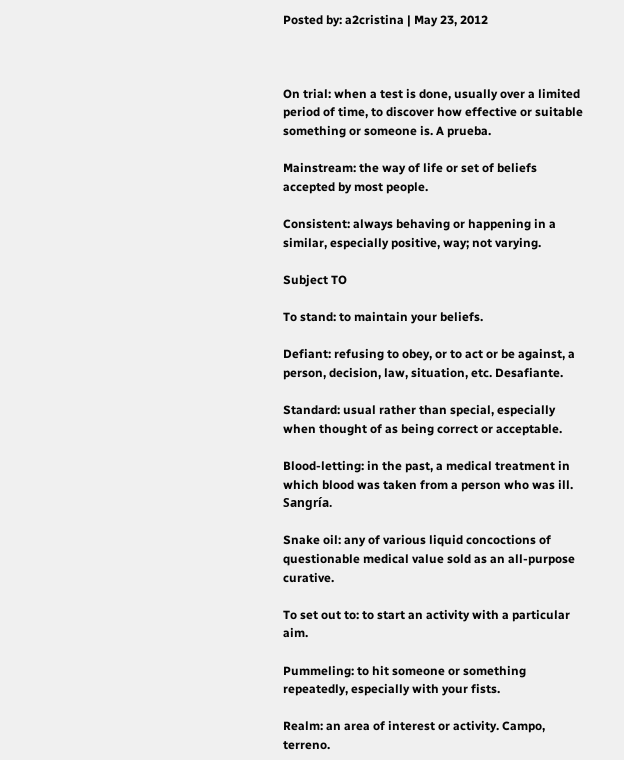Posted by: a2cristina | May 23, 2012



On trial: when a test is done, usually over a limited period of time, to discover how effective or suitable something or someone is. A prueba.

Mainstream: the way of life or set of beliefs accepted by most people.

Consistent: always behaving or happening in a similar, especially positive, way; not varying.

Subject TO

To stand: to maintain your beliefs.

Defiant: refusing to obey, or to act or be against, a person, decision, law, situation, etc. Desafiante.

Standard: usual rather than special, especially when thought of as being correct or acceptable.

Blood-letting: in the past, a medical treatment in which blood was taken from a person who was ill. Sangría.

Snake oil: any of various liquid concoctions of questionable medical value sold as an all-purpose curative.

To set out to: to start an activity with a particular aim.

Pummeling: to hit someone or something repeatedly, especially with your fists.

Realm: an area of interest or activity. Campo, terreno.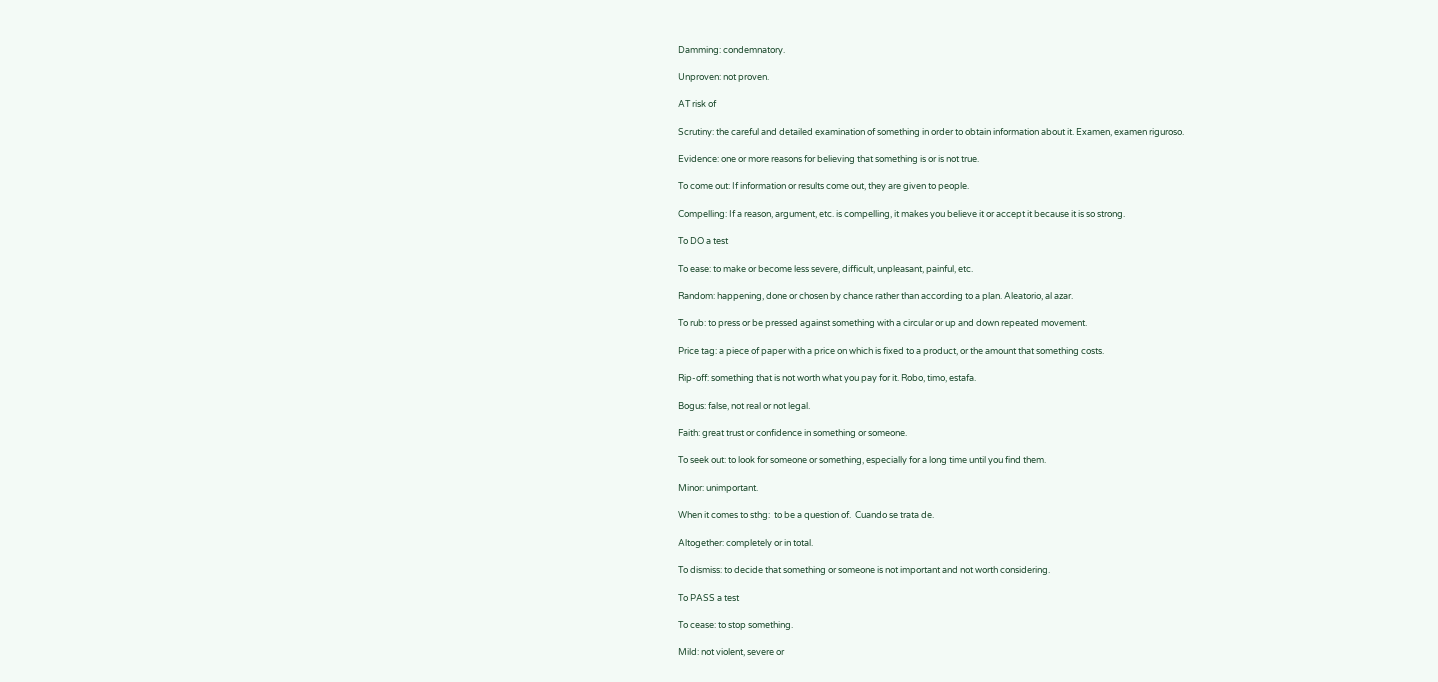Damming: condemnatory.

Unproven: not proven.

AT risk of

Scrutiny: the careful and detailed examination of something in order to obtain information about it. Examen, examen riguroso.

Evidence: one or more reasons for believing that something is or is not true.

To come out: If information or results come out, they are given to people.

Compelling: If a reason, argument, etc. is compelling, it makes you believe it or accept it because it is so strong.

To DO a test

To ease: to make or become less severe, difficult, unpleasant, painful, etc.

Random: happening, done or chosen by chance rather than according to a plan. Aleatorio, al azar.

To rub: to press or be pressed against something with a circular or up and down repeated movement.

Price tag: a piece of paper with a price on which is fixed to a product, or the amount that something costs.

Rip-off: something that is not worth what you pay for it. Robo, timo, estafa.

Bogus: false, not real or not legal.

Faith: great trust or confidence in something or someone.

To seek out: to look for someone or something, especially for a long time until you find them.

Minor: unimportant.

When it comes to sthg:  to be a question of.  Cuando se trata de.

Altogether: completely or in total.

To dismiss: to decide that something or someone is not important and not worth considering.

To PASS a test

To cease: to stop something.

Mild: not violent, severe or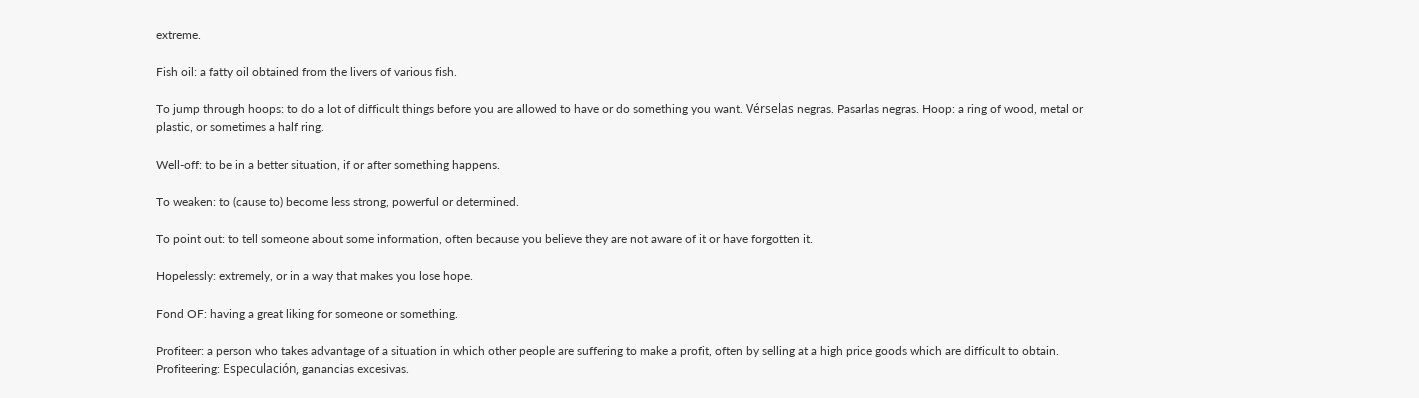extreme.

Fish oil: a fatty oil obtained from the livers of various fish.

To jump through hoops: to do a lot of difficult things before you are allowed to have or do something you want. Vérselas negras. Pasarlas negras. Hoop: a ring of wood, metal or plastic, or sometimes a half ring.

Well-off: to be in a better situation, if or after something happens.

To weaken: to (cause to) become less strong, powerful or determined.

To point out: to tell someone about some information, often because you believe they are not aware of it or have forgotten it.

Hopelessly: extremely, or in a way that makes you lose hope.

Fond OF: having a great liking for someone or something.

Profiteer: a person who takes advantage of a situation in which other people are suffering to make a profit, often by selling at a high price goods which are difficult to obtain. Profiteering: Especulación, ganancias excesivas.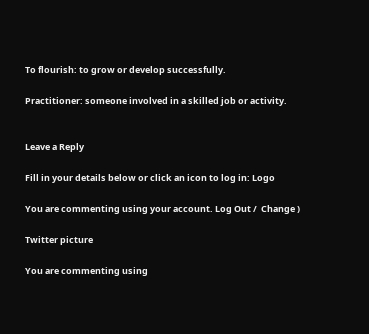To flourish: to grow or develop successfully.

Practitioner: someone involved in a skilled job or activity.


Leave a Reply

Fill in your details below or click an icon to log in: Logo

You are commenting using your account. Log Out /  Change )

Twitter picture

You are commenting using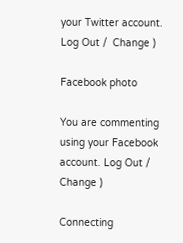your Twitter account. Log Out /  Change )

Facebook photo

You are commenting using your Facebook account. Log Out /  Change )

Connecting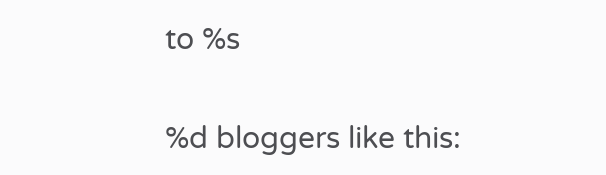to %s


%d bloggers like this: